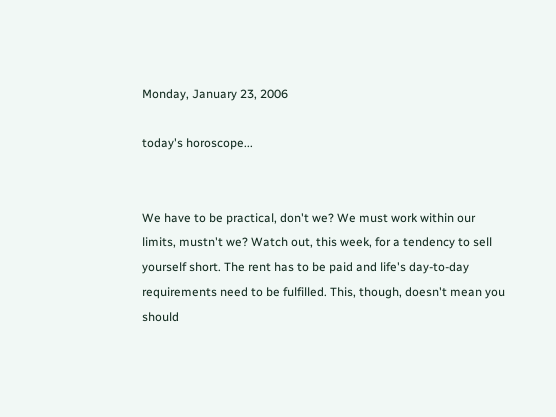Monday, January 23, 2006

today's horoscope...


We have to be practical, don't we? We must work within our limits, mustn't we? Watch out, this week, for a tendency to sell yourself short. The rent has to be paid and life's day-to-day requirements need to be fulfilled. This, though, doesn't mean you should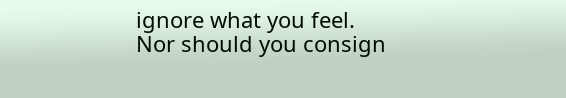ignore what you feel. Nor should you consign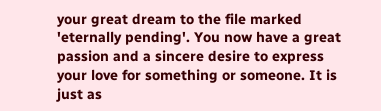your great dream to the file marked 'eternally pending'. You now have a great passion and a sincere desire to express your love for something or someone. It is just as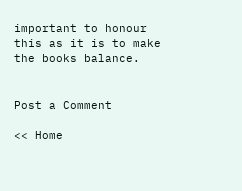important to honour this as it is to make the books balance.


Post a Comment

<< Home